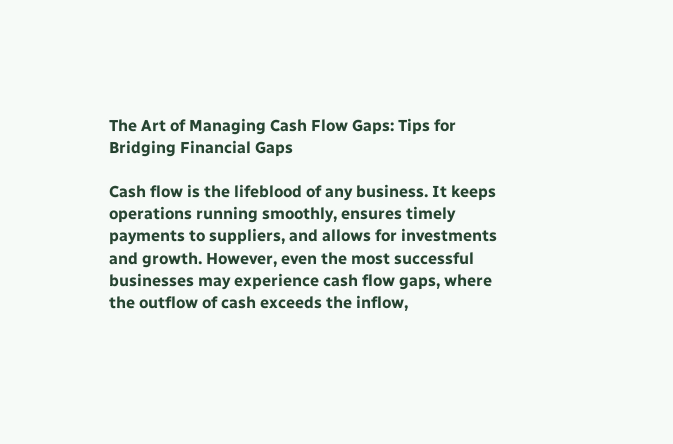The Art of Managing Cash Flow Gaps: Tips for Bridging Financial Gaps

Cash flow is the lifeblood of any business. It keeps operations running smoothly, ensures timely payments to suppliers, and allows for investments and growth. However, even the most successful businesses may experience cash flow gaps, where the outflow of cash exceeds the inflow,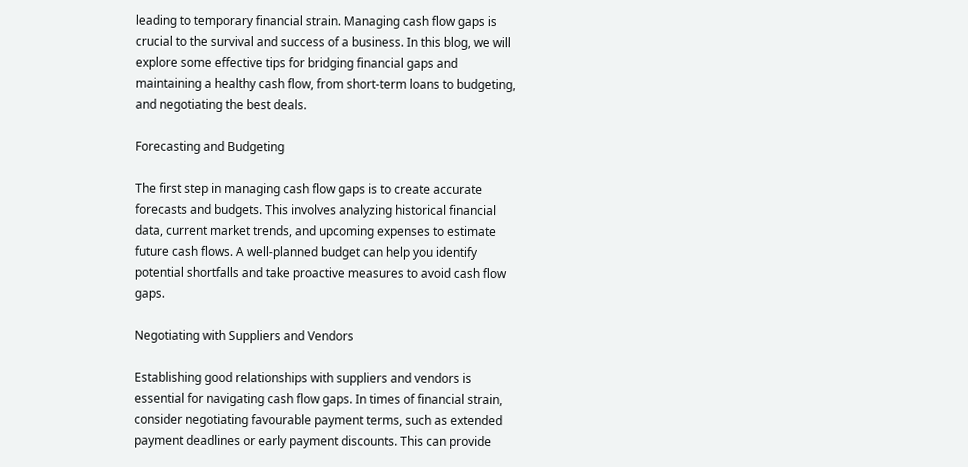leading to temporary financial strain. Managing cash flow gaps is crucial to the survival and success of a business. In this blog, we will explore some effective tips for bridging financial gaps and maintaining a healthy cash flow, from short-term loans to budgeting, and negotiating the best deals.

Forecasting and Budgeting

The first step in managing cash flow gaps is to create accurate forecasts and budgets. This involves analyzing historical financial data, current market trends, and upcoming expenses to estimate future cash flows. A well-planned budget can help you identify potential shortfalls and take proactive measures to avoid cash flow gaps.

Negotiating with Suppliers and Vendors

Establishing good relationships with suppliers and vendors is essential for navigating cash flow gaps. In times of financial strain, consider negotiating favourable payment terms, such as extended payment deadlines or early payment discounts. This can provide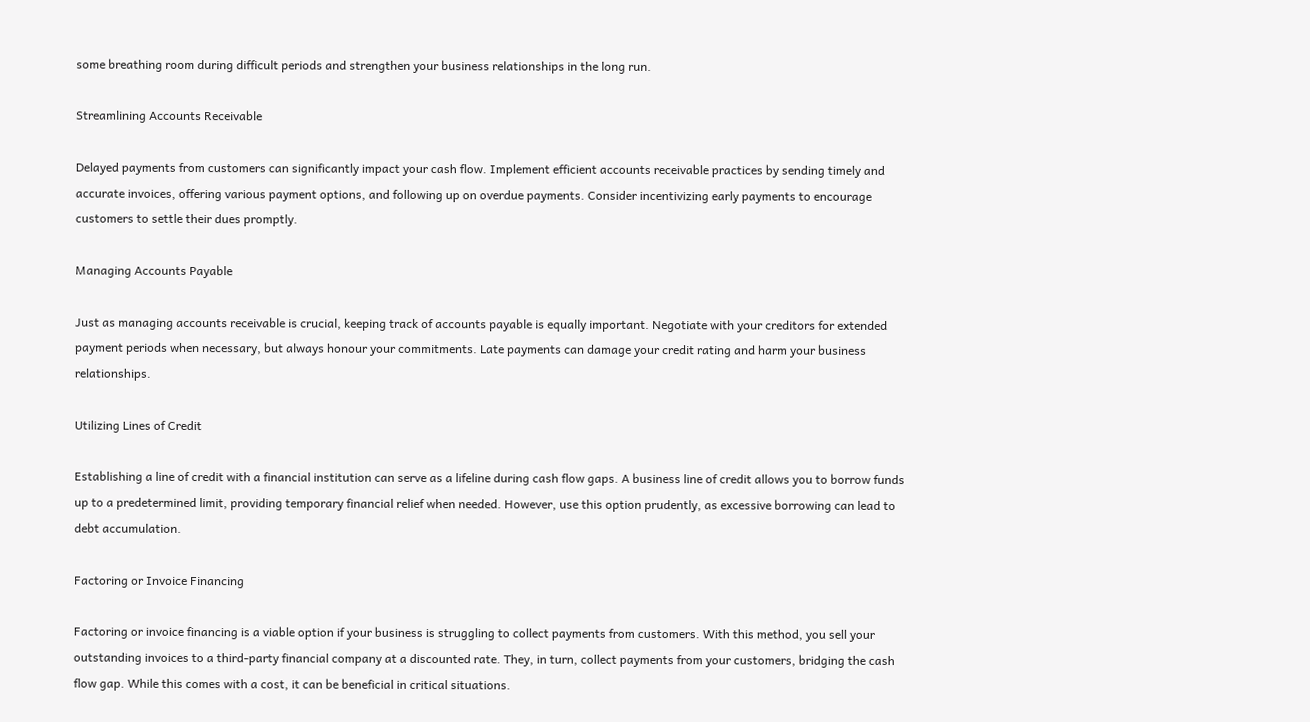some breathing room during difficult periods and strengthen your business relationships in the long run.

Streamlining Accounts Receivable

Delayed payments from customers can significantly impact your cash flow. Implement efficient accounts receivable practices by sending timely and accurate invoices, offering various payment options, and following up on overdue payments. Consider incentivizing early payments to encourage customers to settle their dues promptly.

Managing Accounts Payable

Just as managing accounts receivable is crucial, keeping track of accounts payable is equally important. Negotiate with your creditors for extended payment periods when necessary, but always honour your commitments. Late payments can damage your credit rating and harm your business relationships.

Utilizing Lines of Credit

Establishing a line of credit with a financial institution can serve as a lifeline during cash flow gaps. A business line of credit allows you to borrow funds up to a predetermined limit, providing temporary financial relief when needed. However, use this option prudently, as excessive borrowing can lead to debt accumulation.

Factoring or Invoice Financing

Factoring or invoice financing is a viable option if your business is struggling to collect payments from customers. With this method, you sell your outstanding invoices to a third-party financial company at a discounted rate. They, in turn, collect payments from your customers, bridging the cash flow gap. While this comes with a cost, it can be beneficial in critical situations.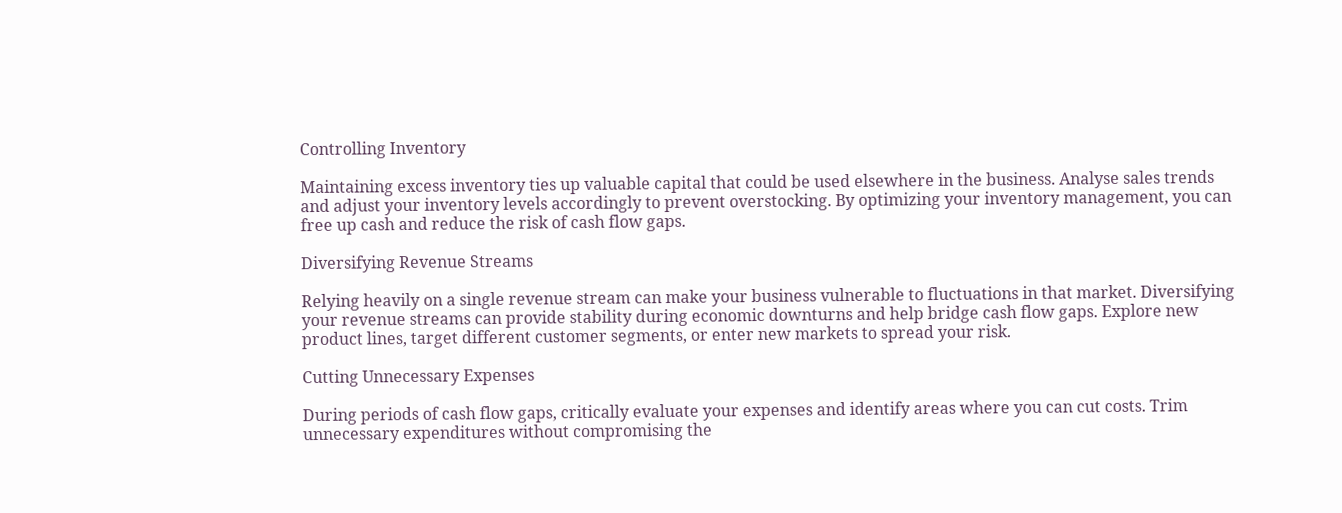Controlling Inventory

Maintaining excess inventory ties up valuable capital that could be used elsewhere in the business. Analyse sales trends and adjust your inventory levels accordingly to prevent overstocking. By optimizing your inventory management, you can free up cash and reduce the risk of cash flow gaps.

Diversifying Revenue Streams

Relying heavily on a single revenue stream can make your business vulnerable to fluctuations in that market. Diversifying your revenue streams can provide stability during economic downturns and help bridge cash flow gaps. Explore new product lines, target different customer segments, or enter new markets to spread your risk.

Cutting Unnecessary Expenses

During periods of cash flow gaps, critically evaluate your expenses and identify areas where you can cut costs. Trim unnecessary expenditures without compromising the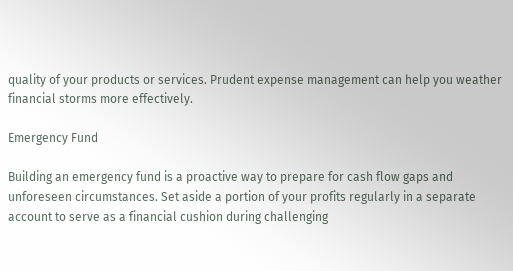quality of your products or services. Prudent expense management can help you weather financial storms more effectively.

Emergency Fund

Building an emergency fund is a proactive way to prepare for cash flow gaps and unforeseen circumstances. Set aside a portion of your profits regularly in a separate account to serve as a financial cushion during challenging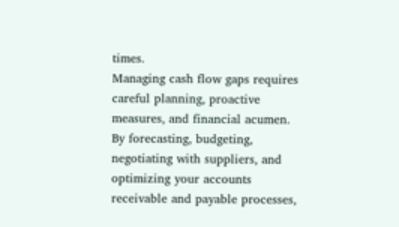times.
Managing cash flow gaps requires careful planning, proactive measures, and financial acumen. By forecasting, budgeting, negotiating with suppliers, and optimizing your accounts receivable and payable processes,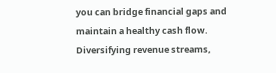you can bridge financial gaps and maintain a healthy cash flow. Diversifying revenue streams,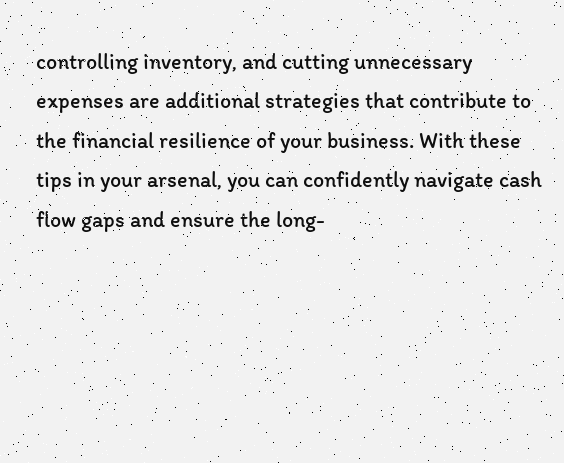controlling inventory, and cutting unnecessary expenses are additional strategies that contribute to the financial resilience of your business. With these tips in your arsenal, you can confidently navigate cash flow gaps and ensure the long-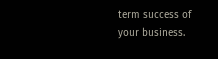term success of your business.